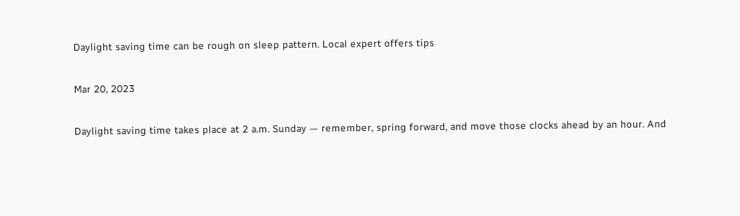Daylight saving time can be rough on sleep pattern. Local expert offers tips

Mar 20, 2023

Daylight saving time takes place at 2 a.m. Sunday — remember, spring forward, and move those clocks ahead by an hour. And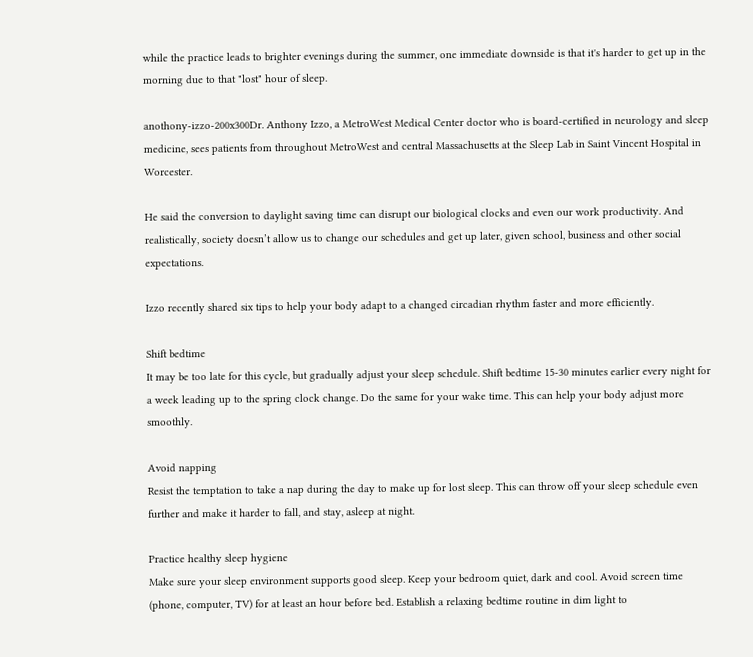while the practice leads to brighter evenings during the summer, one immediate downside is that it's harder to get up in the morning due to that "lost" hour of sleep.

anothony-izzo-200x300Dr. Anthony Izzo, a MetroWest Medical Center doctor who is board-certified in neurology and sleep medicine, sees patients from throughout MetroWest and central Massachusetts at the Sleep Lab in Saint Vincent Hospital in Worcester.

He said the conversion to daylight saving time can disrupt our biological clocks and even our work productivity. And realistically, society doesn’t allow us to change our schedules and get up later, given school, business and other social expectations.

Izzo recently shared six tips to help your body adapt to a changed circadian rhythm faster and more efficiently.

Shift bedtime
It may be too late for this cycle, but gradually adjust your sleep schedule. Shift bedtime 15-30 minutes earlier every night for a week leading up to the spring clock change. Do the same for your wake time. This can help your body adjust more smoothly.

Avoid napping
Resist the temptation to take a nap during the day to make up for lost sleep. This can throw off your sleep schedule even further and make it harder to fall, and stay, asleep at night.

Practice healthy sleep hygiene
Make sure your sleep environment supports good sleep. Keep your bedroom quiet, dark and cool. Avoid screen time (phone, computer, TV) for at least an hour before bed. Establish a relaxing bedtime routine in dim light to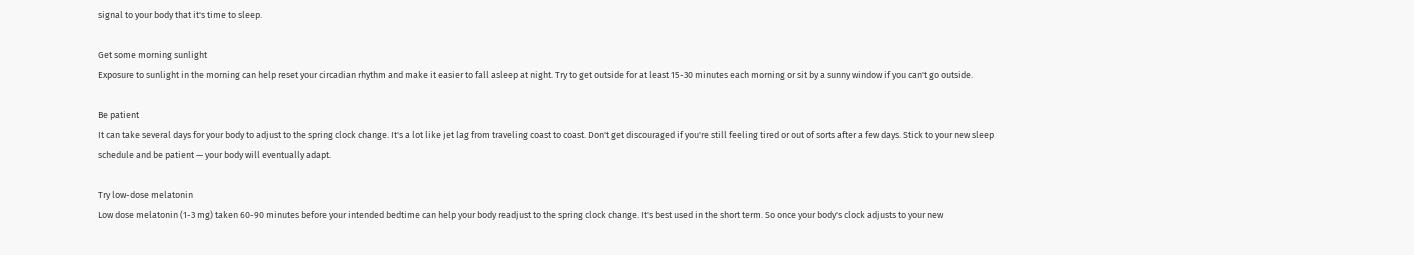signal to your body that it's time to sleep.

Get some morning sunlight
Exposure to sunlight in the morning can help reset your circadian rhythm and make it easier to fall asleep at night. Try to get outside for at least 15-30 minutes each morning or sit by a sunny window if you can't go outside.

Be patient
It can take several days for your body to adjust to the spring clock change. It's a lot like jet lag from traveling coast to coast. Don't get discouraged if you're still feeling tired or out of sorts after a few days. Stick to your new sleep schedule and be patient — your body will eventually adapt.

Try low-dose melatonin
Low dose melatonin (1-3 mg) taken 60-90 minutes before your intended bedtime can help your body readjust to the spring clock change. It's best used in the short term. So once your body's clock adjusts to your new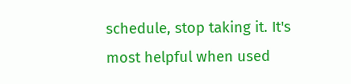schedule, stop taking it. It's most helpful when used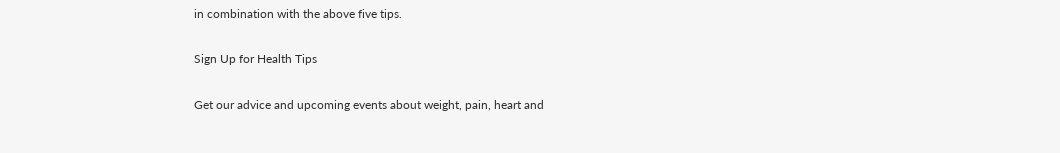in combination with the above five tips.

Sign Up for Health Tips

Get our advice and upcoming events about weight, pain, heart and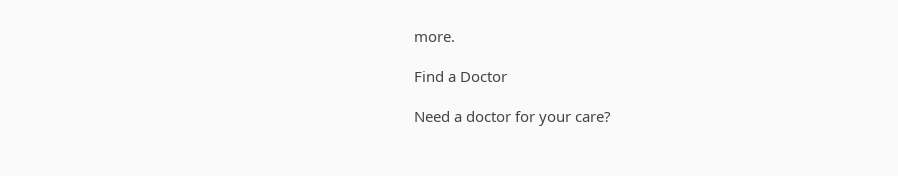more.

Find a Doctor

Need a doctor for your care?